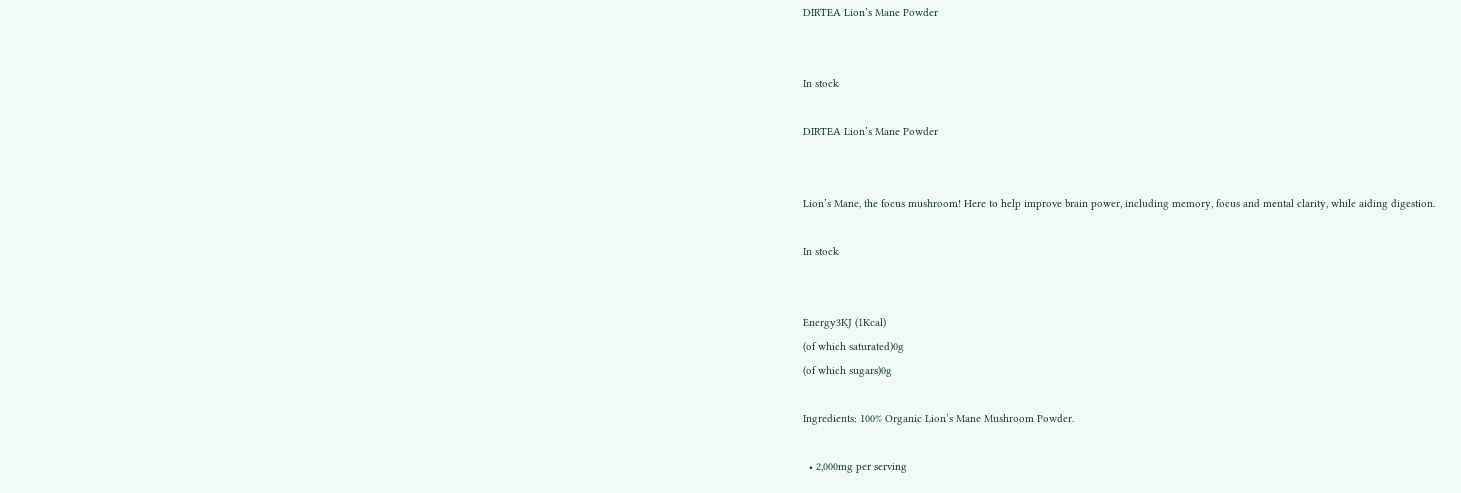DIRTEA Lion’s Mane Powder


In stock

DIRTEA Lion’s Mane Powder


Lion’s Mane, the focus mushroom! Here to help improve brain power, including memory, focus and mental clarity, while aiding digestion.

In stock


Energy3KJ (1Kcal)
(of which saturated)0g
(of which sugars)0g

Ingredients: 100% Organic Lion’s Mane Mushroom Powder.

  • 2,000mg per serving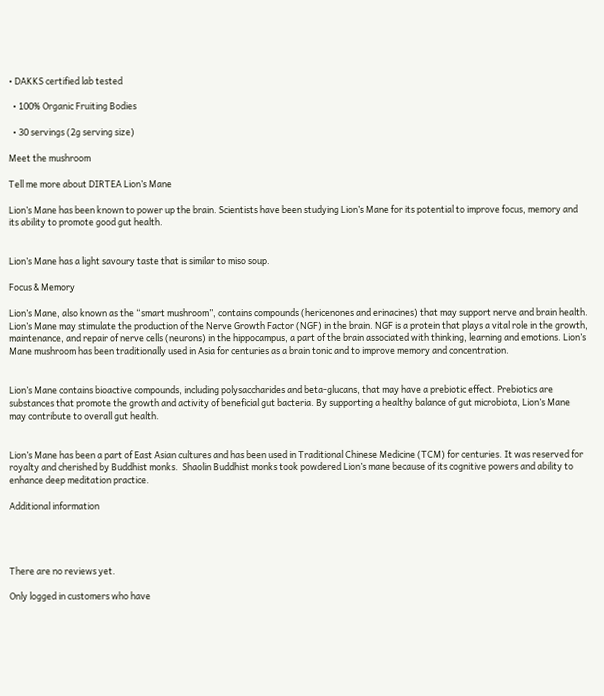• DAKKS certified lab tested

  • 100% Organic Fruiting Bodies

  • 30 servings (2g serving size)

Meet the mushroom

Tell me more about DIRTEA Lion’s Mane

Lion’s Mane has been known to power up the brain. Scientists have been studying Lion’s Mane for its potential to improve focus, memory and its ability to promote good gut health.


Lion’s Mane has a light savoury taste that is similar to miso soup.

Focus & Memory

Lion’s Mane, also known as the “smart mushroom”, contains compounds (hericenones and erinacines) that may support nerve and brain health. Lion’s Mane may stimulate the production of the Nerve Growth Factor (NGF) in the brain. NGF is a protein that plays a vital role in the growth, maintenance, and repair of nerve cells (neurons) in the hippocampus, a part of the brain associated with thinking, learning and emotions. Lion’s Mane mushroom has been traditionally used in Asia for centuries as a brain tonic and to improve memory and concentration.


Lion’s Mane contains bioactive compounds, including polysaccharides and beta-glucans, that may have a prebiotic effect. Prebiotics are substances that promote the growth and activity of beneficial gut bacteria. By supporting a healthy balance of gut microbiota, Lion’s Mane may contribute to overall gut health.


Lion’s Mane has been a part of East Asian cultures and has been used in Traditional Chinese Medicine (TCM) for centuries. It was reserved for royalty and cherished by Buddhist monks.  Shaolin Buddhist monks took powdered Lion’s mane because of its cognitive powers and ability to enhance deep meditation practice.

Additional information




There are no reviews yet.

Only logged in customers who have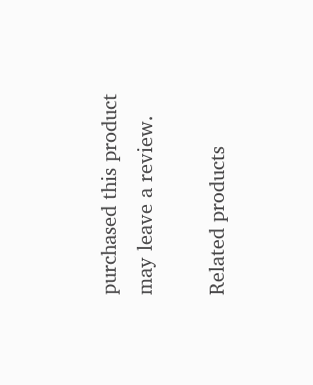purchased this product may leave a review.

Related products